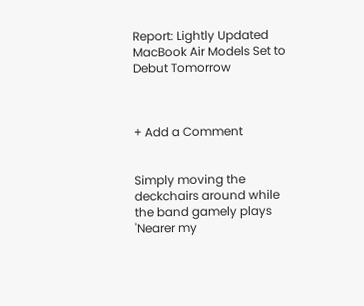Report: Lightly Updated MacBook Air Models Set to Debut Tomorrow



+ Add a Comment


Simply moving the deckchairs around while the band gamely plays 'Nearer my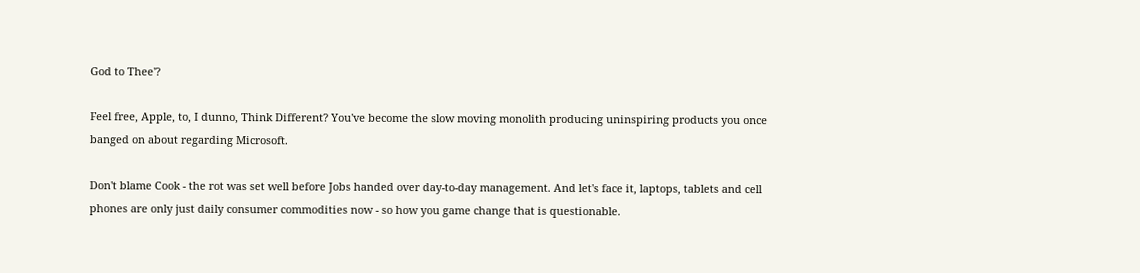God to Thee'?

Feel free, Apple, to, I dunno, Think Different? You've become the slow moving monolith producing uninspiring products you once banged on about regarding Microsoft.

Don't blame Cook - the rot was set well before Jobs handed over day-to-day management. And let's face it, laptops, tablets and cell phones are only just daily consumer commodities now - so how you game change that is questionable.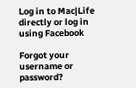Log in to Mac|Life directly or log in using Facebook

Forgot your username or password?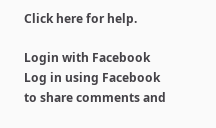Click here for help.

Login with Facebook
Log in using Facebook to share comments and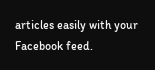articles easily with your Facebook feed.